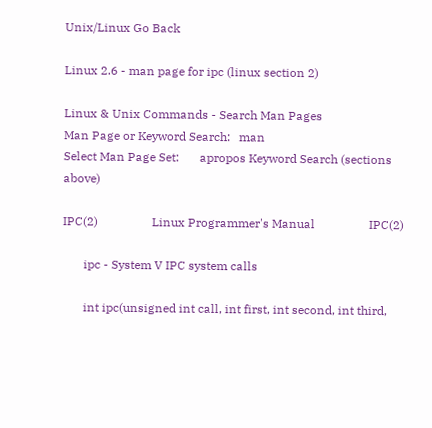Unix/Linux Go Back

Linux 2.6 - man page for ipc (linux section 2)

Linux & Unix Commands - Search Man Pages
Man Page or Keyword Search:   man
Select Man Page Set:       apropos Keyword Search (sections above)

IPC(2)                  Linux Programmer's Manual                  IPC(2)

       ipc - System V IPC system calls

       int ipc(unsigned int call, int first, int second, int third,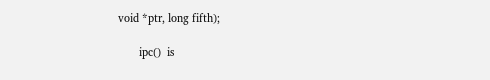void *ptr, long fifth);

       ipc()  is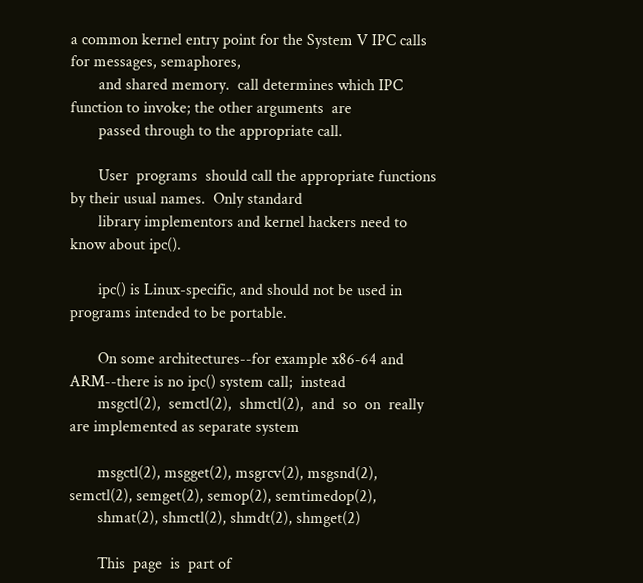a common kernel entry point for the System V IPC calls for messages, semaphores,
       and shared memory.  call determines which IPC function to invoke; the other arguments  are
       passed through to the appropriate call.

       User  programs  should call the appropriate functions by their usual names.  Only standard
       library implementors and kernel hackers need to know about ipc().

       ipc() is Linux-specific, and should not be used in programs intended to be portable.

       On some architectures--for example x86-64 and ARM--there is no ipc() system call;  instead
       msgctl(2),  semctl(2),  shmctl(2),  and  so  on  really are implemented as separate system

       msgctl(2), msgget(2), msgrcv(2), msgsnd(2), semctl(2), semget(2), semop(2), semtimedop(2),
       shmat(2), shmctl(2), shmdt(2), shmget(2)

       This  page  is  part of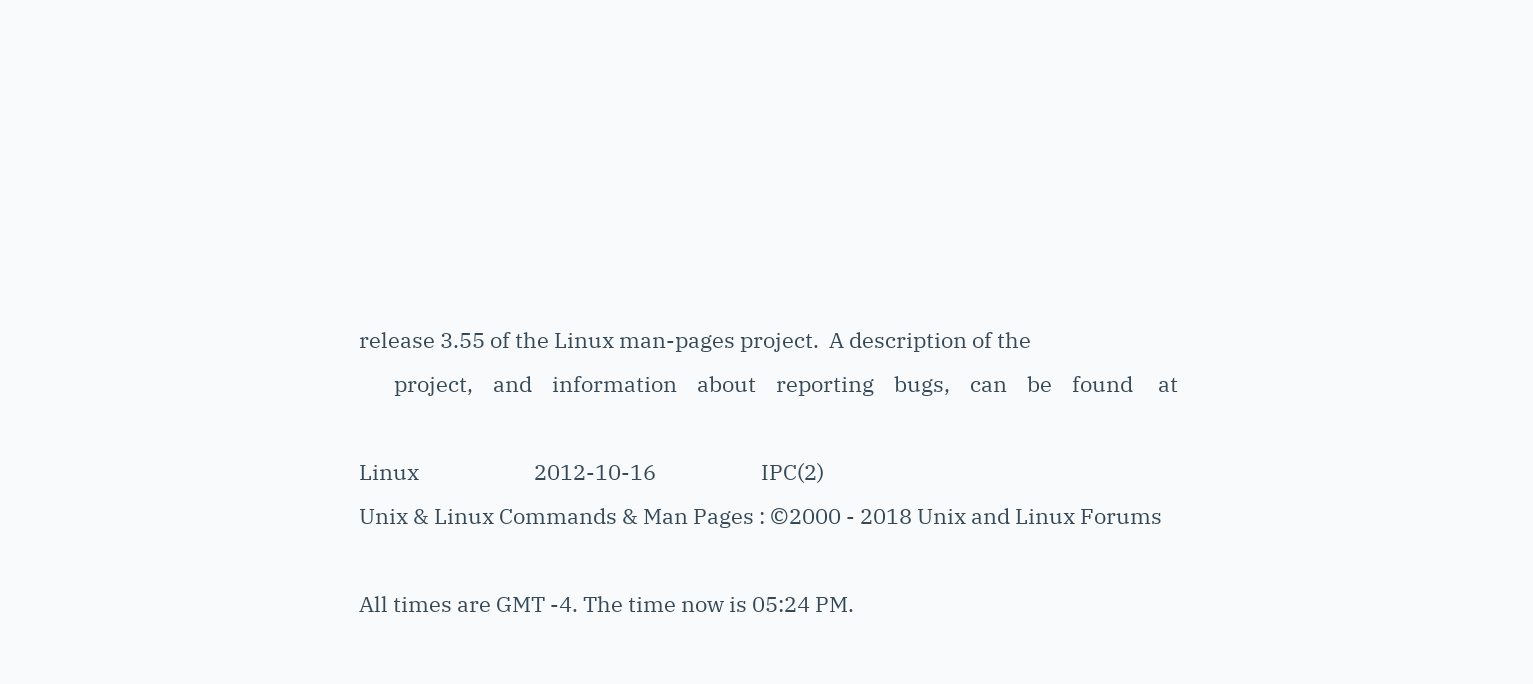release 3.55 of the Linux man-pages project.  A description of the
       project,    and    information    about    reporting    bugs,    can    be    found     at

Linux                       2012-10-16                     IPC(2)
Unix & Linux Commands & Man Pages : ©2000 - 2018 Unix and Linux Forums

All times are GMT -4. The time now is 05:24 PM.